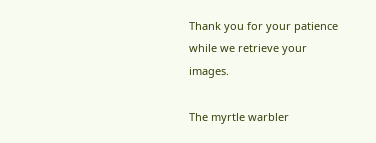Thank you for your patience while we retrieve your images.

The myrtle warbler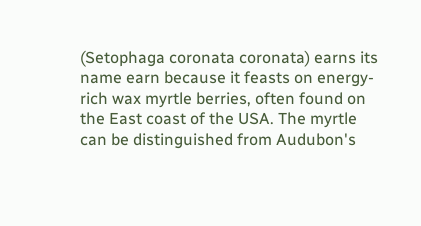(Setophaga coronata coronata) earns its name earn because it feasts on energy-rich wax myrtle berries, often found on the East coast of the USA. The myrtle can be distinguished from Audubon's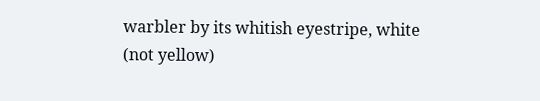warbler by its whitish eyestripe, white (not yellow)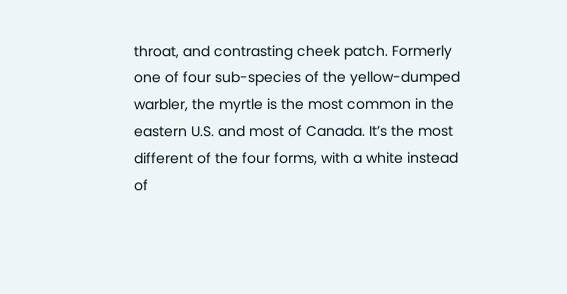throat, and contrasting cheek patch. Formerly one of four sub-species of the yellow-dumped warbler, the myrtle is the most common in the eastern U.S. and most of Canada. It’s the most different of the four forms, with a white instead of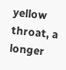yellow throat, a longer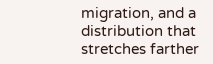migration, and a distribution that stretches farther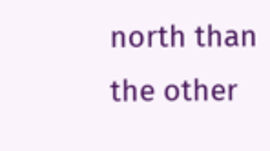north than the other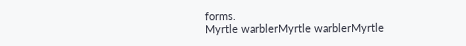forms.
Myrtle warblerMyrtle warblerMyrtle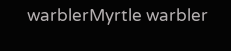warblerMyrtle warbler